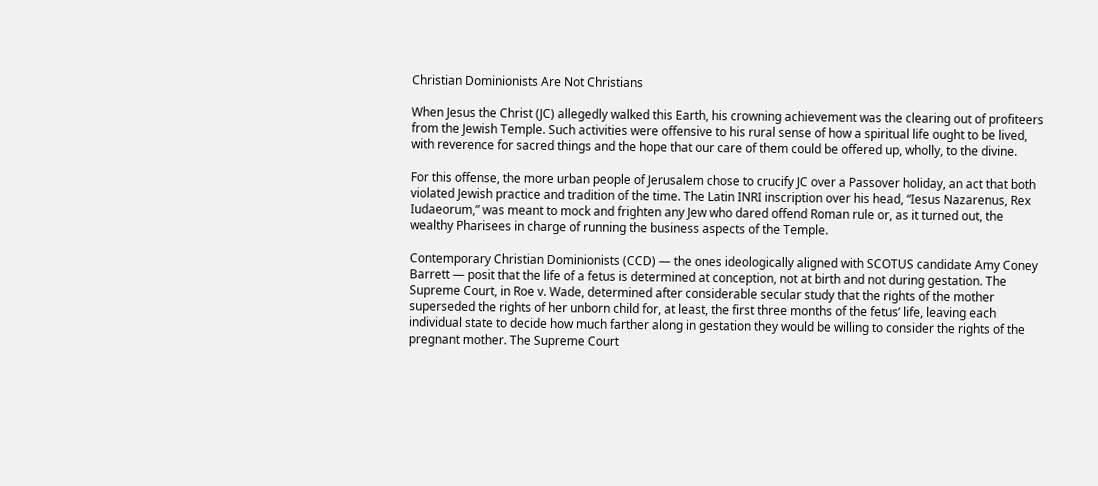Christian Dominionists Are Not Christians

When Jesus the Christ (JC) allegedly walked this Earth, his crowning achievement was the clearing out of profiteers from the Jewish Temple. Such activities were offensive to his rural sense of how a spiritual life ought to be lived, with reverence for sacred things and the hope that our care of them could be offered up, wholly, to the divine.

For this offense, the more urban people of Jerusalem chose to crucify JC over a Passover holiday, an act that both violated Jewish practice and tradition of the time. The Latin INRI inscription over his head, “Iesus Nazarenus, Rex Iudaeorum,” was meant to mock and frighten any Jew who dared offend Roman rule or, as it turned out, the wealthy Pharisees in charge of running the business aspects of the Temple.

Contemporary Christian Dominionists (CCD) — the ones ideologically aligned with SCOTUS candidate Amy Coney Barrett — posit that the life of a fetus is determined at conception, not at birth and not during gestation. The Supreme Court, in Roe v. Wade, determined after considerable secular study that the rights of the mother superseded the rights of her unborn child for, at least, the first three months of the fetus’ life, leaving each individual state to decide how much farther along in gestation they would be willing to consider the rights of the pregnant mother. The Supreme Court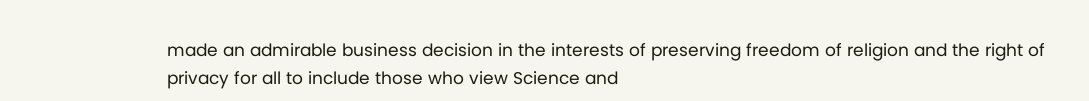made an admirable business decision in the interests of preserving freedom of religion and the right of privacy for all to include those who view Science and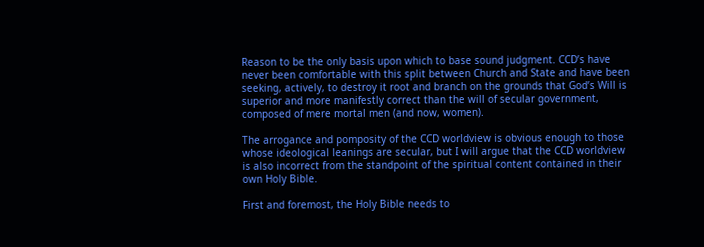Reason to be the only basis upon which to base sound judgment. CCD’s have never been comfortable with this split between Church and State and have been seeking, actively, to destroy it root and branch on the grounds that God’s Will is superior and more manifestly correct than the will of secular government, composed of mere mortal men (and now, women).

The arrogance and pomposity of the CCD worldview is obvious enough to those whose ideological leanings are secular, but I will argue that the CCD worldview is also incorrect from the standpoint of the spiritual content contained in their own Holy Bible.

First and foremost, the Holy Bible needs to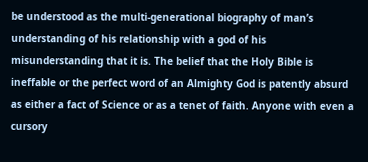be understood as the multi-generational biography of man’s understanding of his relationship with a god of his misunderstanding that it is. The belief that the Holy Bible is ineffable or the perfect word of an Almighty God is patently absurd as either a fact of Science or as a tenet of faith. Anyone with even a cursory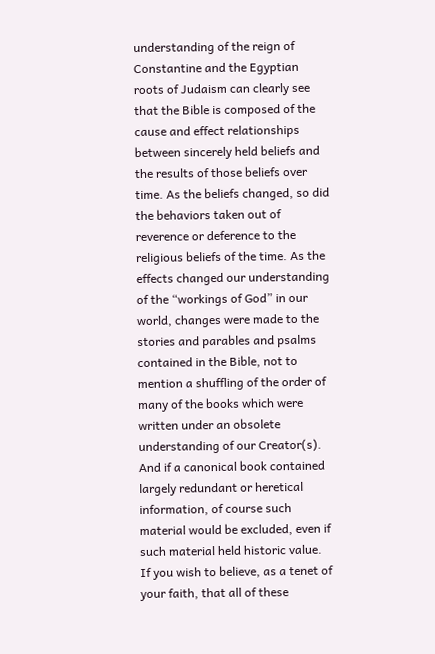understanding of the reign of Constantine and the Egyptian roots of Judaism can clearly see that the Bible is composed of the cause and effect relationships between sincerely held beliefs and the results of those beliefs over time. As the beliefs changed, so did the behaviors taken out of reverence or deference to the religious beliefs of the time. As the effects changed our understanding of the “workings of God” in our world, changes were made to the stories and parables and psalms contained in the Bible, not to mention a shuffling of the order of many of the books which were written under an obsolete understanding of our Creator(s). And if a canonical book contained largely redundant or heretical information, of course such material would be excluded, even if such material held historic value. If you wish to believe, as a tenet of your faith, that all of these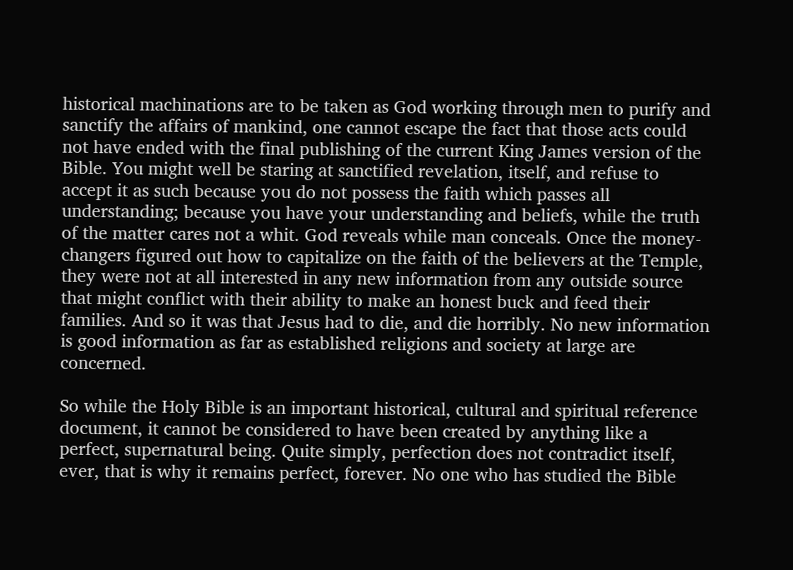historical machinations are to be taken as God working through men to purify and sanctify the affairs of mankind, one cannot escape the fact that those acts could not have ended with the final publishing of the current King James version of the Bible. You might well be staring at sanctified revelation, itself, and refuse to accept it as such because you do not possess the faith which passes all understanding; because you have your understanding and beliefs, while the truth of the matter cares not a whit. God reveals while man conceals. Once the money-changers figured out how to capitalize on the faith of the believers at the Temple, they were not at all interested in any new information from any outside source that might conflict with their ability to make an honest buck and feed their families. And so it was that Jesus had to die, and die horribly. No new information is good information as far as established religions and society at large are concerned.

So while the Holy Bible is an important historical, cultural and spiritual reference document, it cannot be considered to have been created by anything like a perfect, supernatural being. Quite simply, perfection does not contradict itself, ever, that is why it remains perfect, forever. No one who has studied the Bible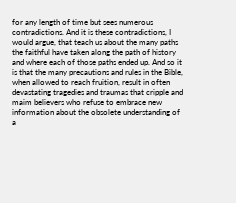for any length of time but sees numerous contradictions. And it is these contradictions, I would argue, that teach us about the many paths the faithful have taken along the path of history and where each of those paths ended up. And so it is that the many precautions and rules in the Bible, when allowed to reach fruition, result in often devastating tragedies and traumas that cripple and maim believers who refuse to embrace new information about the obsolete understanding of a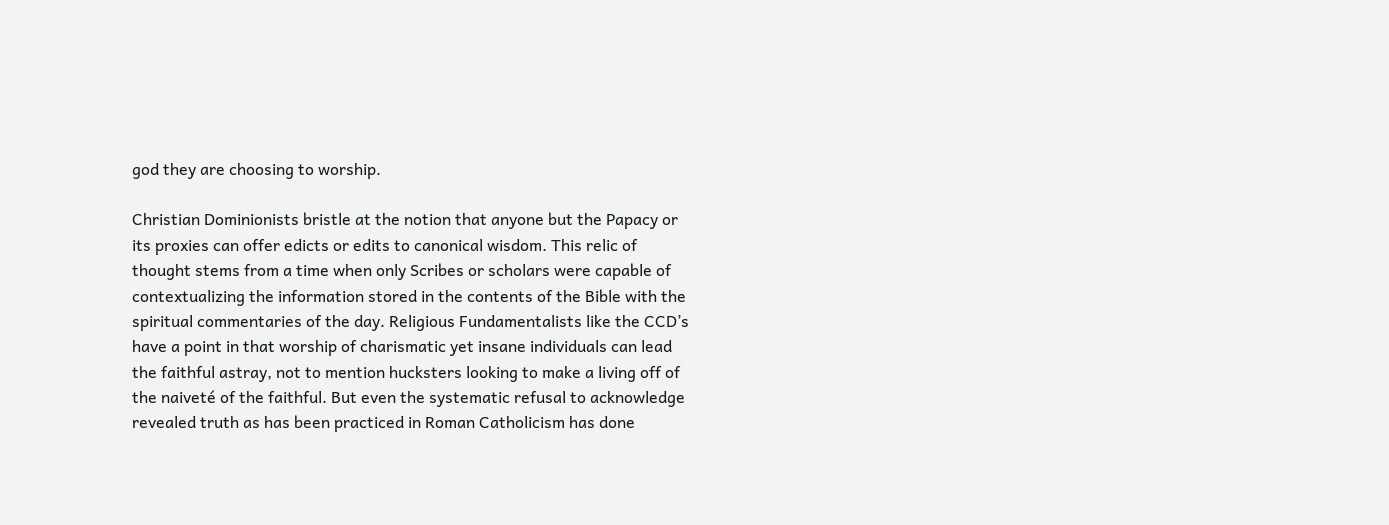god they are choosing to worship.

Christian Dominionists bristle at the notion that anyone but the Papacy or its proxies can offer edicts or edits to canonical wisdom. This relic of thought stems from a time when only Scribes or scholars were capable of contextualizing the information stored in the contents of the Bible with the spiritual commentaries of the day. Religious Fundamentalists like the CCD’s have a point in that worship of charismatic yet insane individuals can lead the faithful astray, not to mention hucksters looking to make a living off of the naiveté of the faithful. But even the systematic refusal to acknowledge revealed truth as has been practiced in Roman Catholicism has done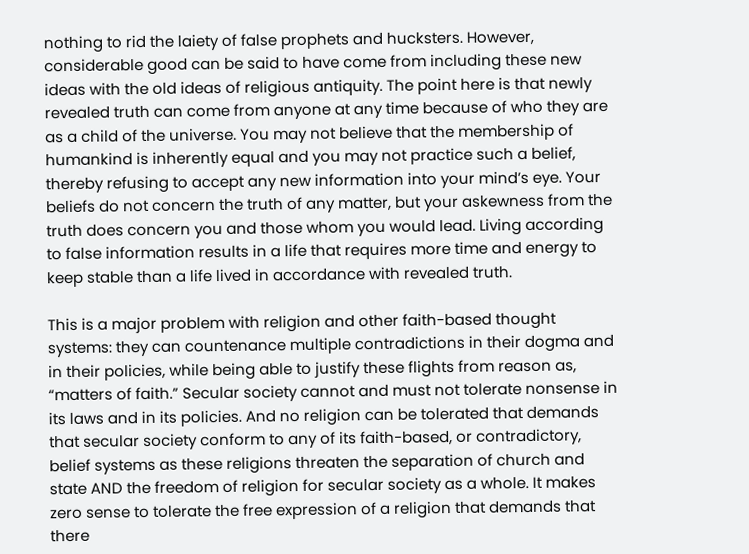nothing to rid the laiety of false prophets and hucksters. However, considerable good can be said to have come from including these new ideas with the old ideas of religious antiquity. The point here is that newly revealed truth can come from anyone at any time because of who they are as a child of the universe. You may not believe that the membership of humankind is inherently equal and you may not practice such a belief, thereby refusing to accept any new information into your mind’s eye. Your beliefs do not concern the truth of any matter, but your askewness from the truth does concern you and those whom you would lead. Living according to false information results in a life that requires more time and energy to keep stable than a life lived in accordance with revealed truth.

This is a major problem with religion and other faith-based thought systems: they can countenance multiple contradictions in their dogma and in their policies, while being able to justify these flights from reason as, “matters of faith.” Secular society cannot and must not tolerate nonsense in its laws and in its policies. And no religion can be tolerated that demands that secular society conform to any of its faith-based, or contradictory, belief systems as these religions threaten the separation of church and state AND the freedom of religion for secular society as a whole. It makes zero sense to tolerate the free expression of a religion that demands that there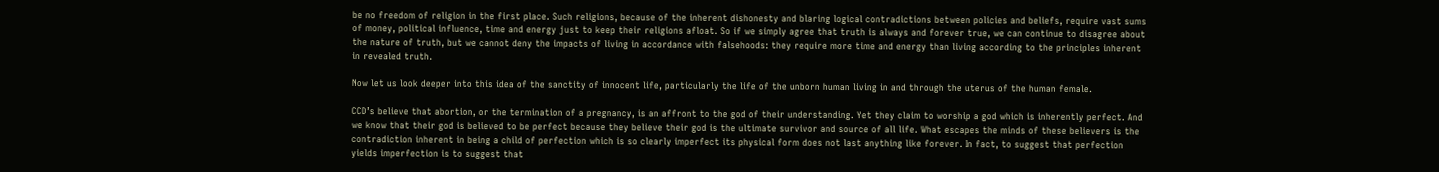be no freedom of religion in the first place. Such religions, because of the inherent dishonesty and blaring logical contradictions between policies and beliefs, require vast sums of money, political influence, time and energy just to keep their religions afloat. So if we simply agree that truth is always and forever true, we can continue to disagree about the nature of truth, but we cannot deny the impacts of living in accordance with falsehoods: they require more time and energy than living according to the principles inherent in revealed truth.

Now let us look deeper into this idea of the sanctity of innocent life, particularly the life of the unborn human living in and through the uterus of the human female.

CCD’s believe that abortion, or the termination of a pregnancy, is an affront to the god of their understanding. Yet they claim to worship a god which is inherently perfect. And we know that their god is believed to be perfect because they believe their god is the ultimate survivor and source of all life. What escapes the minds of these believers is the contradiction inherent in being a child of perfection which is so clearly imperfect its physical form does not last anything like forever. In fact, to suggest that perfection yields imperfection is to suggest that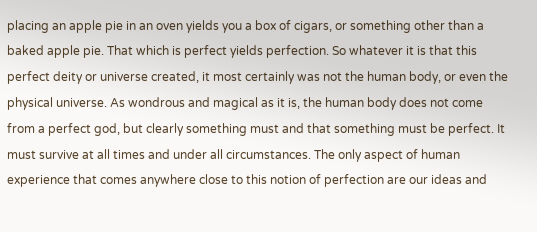placing an apple pie in an oven yields you a box of cigars, or something other than a baked apple pie. That which is perfect yields perfection. So whatever it is that this perfect deity or universe created, it most certainly was not the human body, or even the physical universe. As wondrous and magical as it is, the human body does not come from a perfect god, but clearly something must and that something must be perfect. It must survive at all times and under all circumstances. The only aspect of human experience that comes anywhere close to this notion of perfection are our ideas and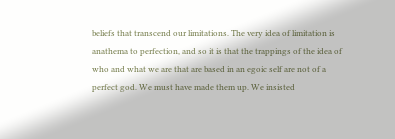beliefs that transcend our limitations. The very idea of limitation is anathema to perfection, and so it is that the trappings of the idea of who and what we are that are based in an egoic self are not of a perfect god. We must have made them up. We insisted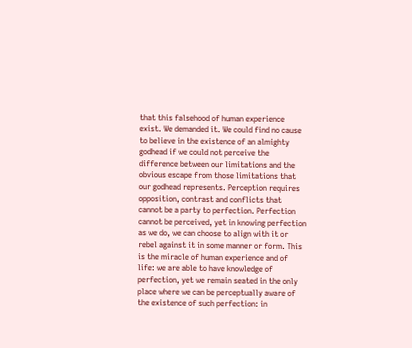that this falsehood of human experience exist. We demanded it. We could find no cause to believe in the existence of an almighty godhead if we could not perceive the difference between our limitations and the obvious escape from those limitations that our godhead represents. Perception requires opposition, contrast and conflicts that cannot be a party to perfection. Perfection cannot be perceived, yet in knowing perfection as we do, we can choose to align with it or rebel against it in some manner or form. This is the miracle of human experience and of life: we are able to have knowledge of perfection, yet we remain seated in the only place where we can be perceptually aware of the existence of such perfection: in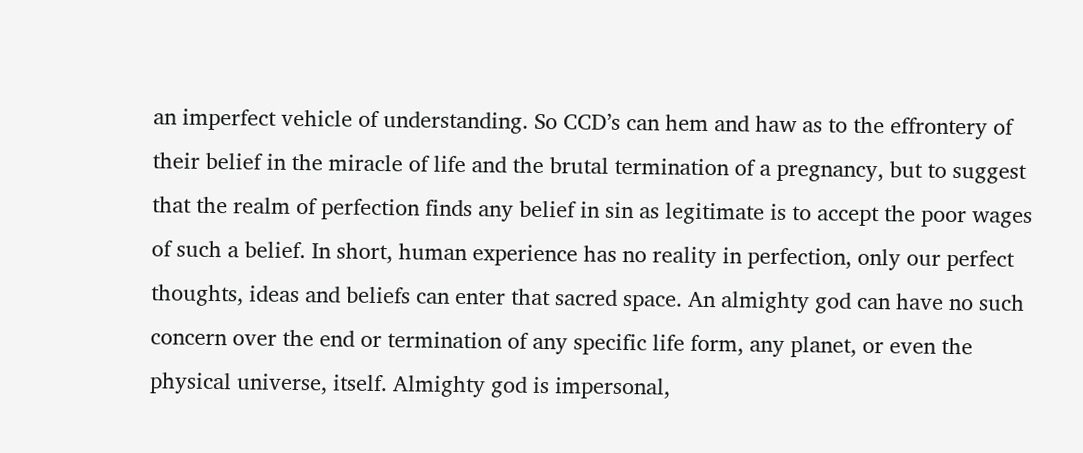an imperfect vehicle of understanding. So CCD’s can hem and haw as to the effrontery of their belief in the miracle of life and the brutal termination of a pregnancy, but to suggest that the realm of perfection finds any belief in sin as legitimate is to accept the poor wages of such a belief. In short, human experience has no reality in perfection, only our perfect thoughts, ideas and beliefs can enter that sacred space. An almighty god can have no such concern over the end or termination of any specific life form, any planet, or even the physical universe, itself. Almighty god is impersonal,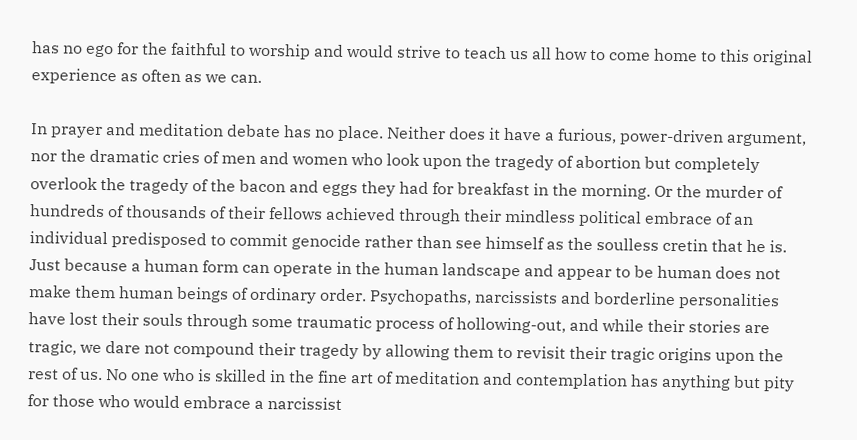has no ego for the faithful to worship and would strive to teach us all how to come home to this original experience as often as we can.

In prayer and meditation debate has no place. Neither does it have a furious, power-driven argument, nor the dramatic cries of men and women who look upon the tragedy of abortion but completely overlook the tragedy of the bacon and eggs they had for breakfast in the morning. Or the murder of hundreds of thousands of their fellows achieved through their mindless political embrace of an individual predisposed to commit genocide rather than see himself as the soulless cretin that he is. Just because a human form can operate in the human landscape and appear to be human does not make them human beings of ordinary order. Psychopaths, narcissists and borderline personalities have lost their souls through some traumatic process of hollowing-out, and while their stories are tragic, we dare not compound their tragedy by allowing them to revisit their tragic origins upon the rest of us. No one who is skilled in the fine art of meditation and contemplation has anything but pity for those who would embrace a narcissist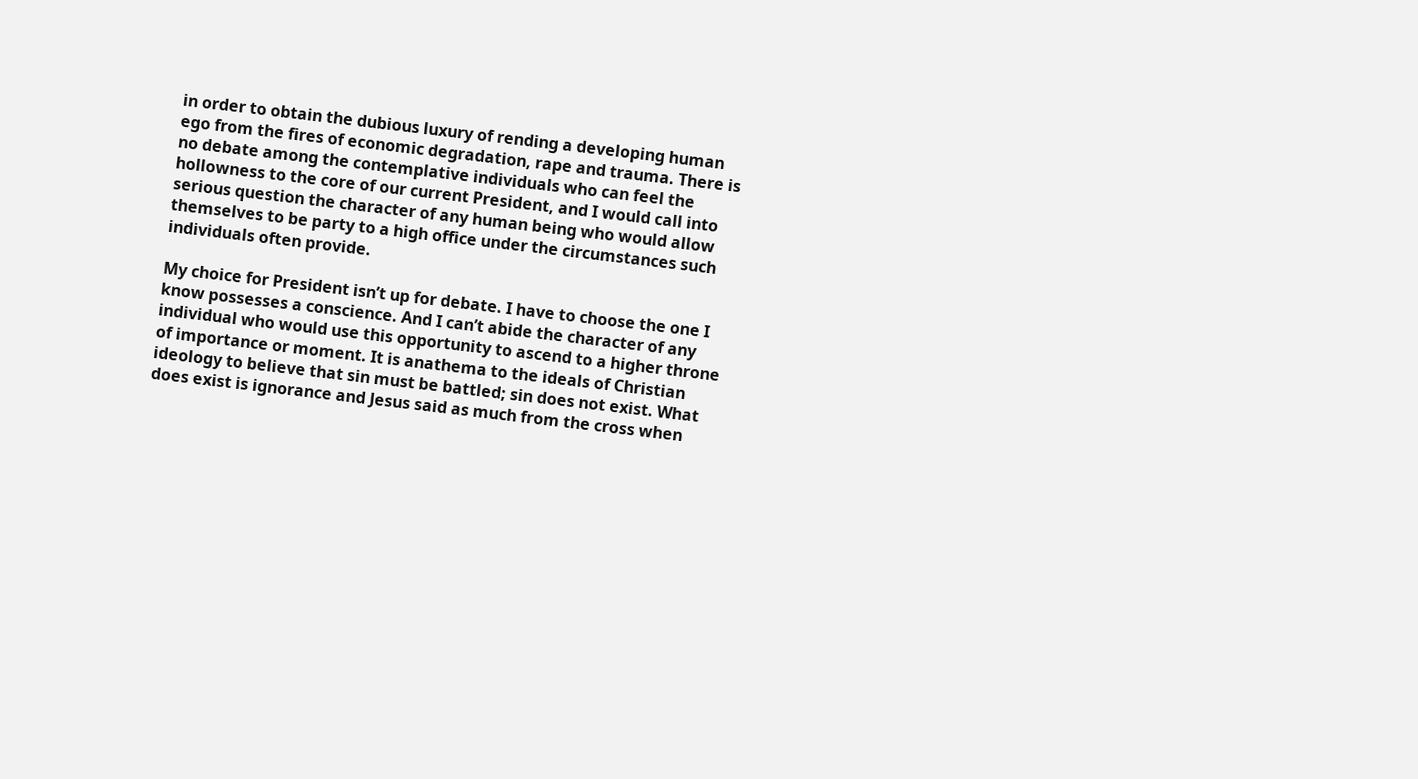in order to obtain the dubious luxury of rending a developing human ego from the fires of economic degradation, rape and trauma. There is no debate among the contemplative individuals who can feel the hollowness to the core of our current President, and I would call into serious question the character of any human being who would allow themselves to be party to a high office under the circumstances such individuals often provide.

My choice for President isn’t up for debate. I have to choose the one I know possesses a conscience. And I can’t abide the character of any individual who would use this opportunity to ascend to a higher throne of importance or moment. It is anathema to the ideals of Christian ideology to believe that sin must be battled; sin does not exist. What does exist is ignorance and Jesus said as much from the cross when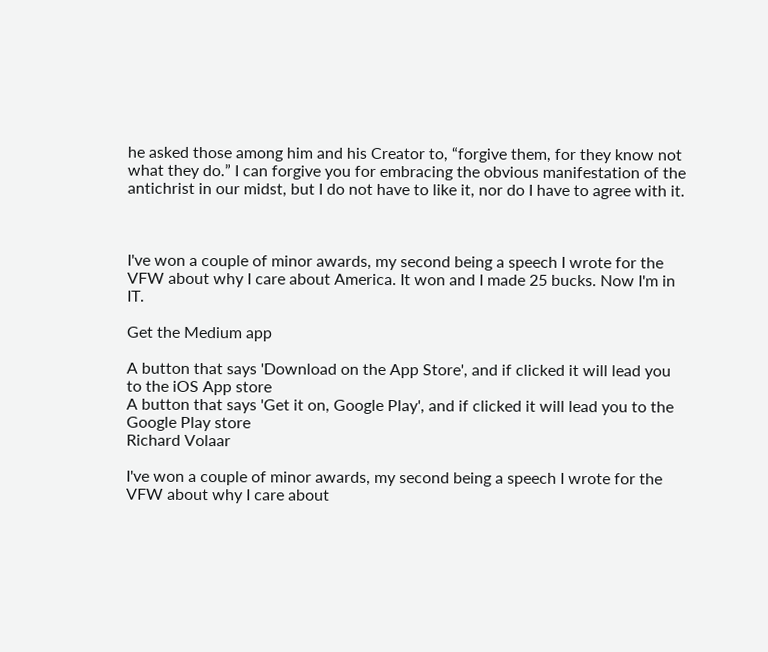he asked those among him and his Creator to, “forgive them, for they know not what they do.” I can forgive you for embracing the obvious manifestation of the antichrist in our midst, but I do not have to like it, nor do I have to agree with it.



I've won a couple of minor awards, my second being a speech I wrote for the VFW about why I care about America. It won and I made 25 bucks. Now I'm in IT.

Get the Medium app

A button that says 'Download on the App Store', and if clicked it will lead you to the iOS App store
A button that says 'Get it on, Google Play', and if clicked it will lead you to the Google Play store
Richard Volaar

I've won a couple of minor awards, my second being a speech I wrote for the VFW about why I care about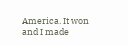America. It won and I made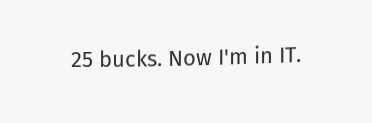25 bucks. Now I'm in IT.